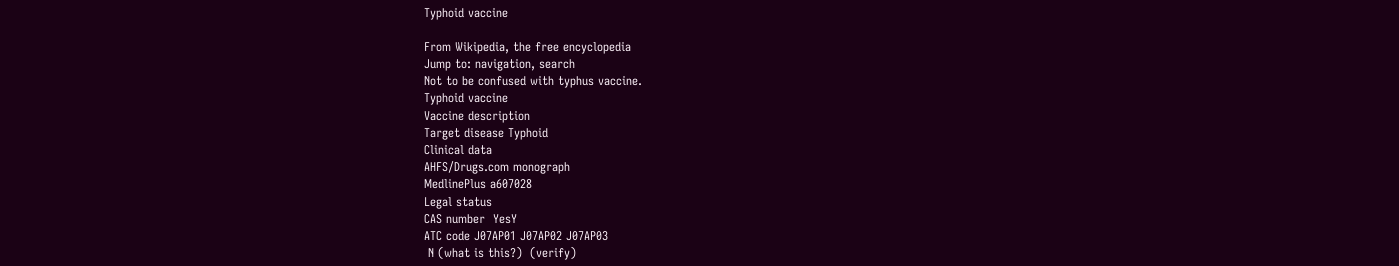Typhoid vaccine

From Wikipedia, the free encyclopedia
Jump to: navigation, search
Not to be confused with typhus vaccine.
Typhoid vaccine
Vaccine description
Target disease Typhoid
Clinical data
AHFS/Drugs.com monograph
MedlinePlus a607028
Legal status
CAS number  YesY
ATC code J07AP01 J07AP02 J07AP03
 N (what is this?)  (verify)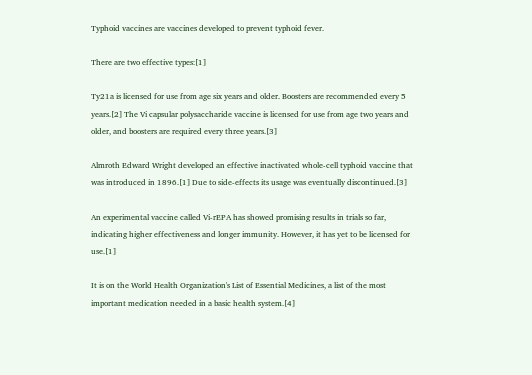Typhoid vaccines are vaccines developed to prevent typhoid fever.

There are two effective types:[1]

Ty21a is licensed for use from age six years and older. Boosters are recommended every 5 years.[2] The Vi capsular polysaccharide vaccine is licensed for use from age two years and older, and boosters are required every three years.[3]

Almroth Edward Wright developed an effective inactivated whole-cell typhoid vaccine that was introduced in 1896.[1] Due to side-effects its usage was eventually discontinued.[3]

An experimental vaccine called Vi-rEPA has showed promising results in trials so far, indicating higher effectiveness and longer immunity. However, it has yet to be licensed for use.[1]

It is on the World Health Organization's List of Essential Medicines, a list of the most important medication needed in a basic health system.[4]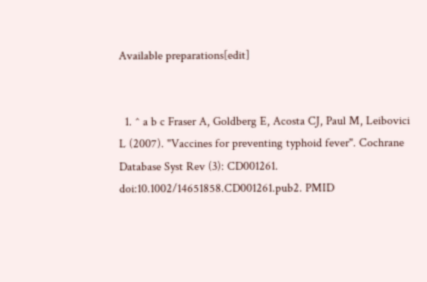Available preparations[edit]


  1. ^ a b c Fraser A, Goldberg E, Acosta CJ, Paul M, Leibovici L (2007). "Vaccines for preventing typhoid fever". Cochrane Database Syst Rev (3): CD001261. doi:10.1002/14651858.CD001261.pub2. PMID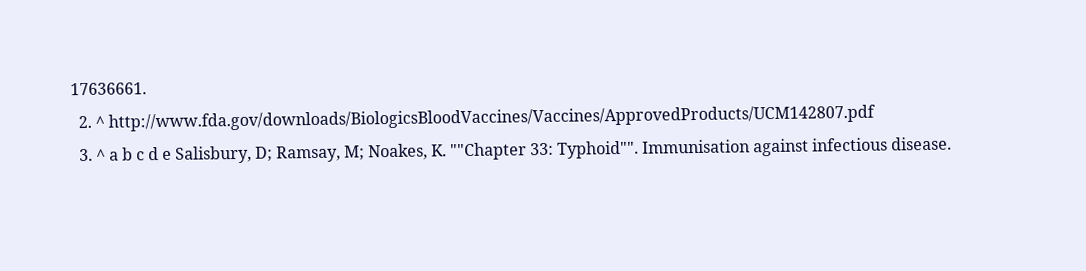17636661.
  2. ^ http://www.fda.gov/downloads/BiologicsBloodVaccines/Vaccines/ApprovedProducts/UCM142807.pdf
  3. ^ a b c d e Salisbury, D; Ramsay, M; Noakes, K. ""Chapter 33: Typhoid"". Immunisation against infectious disease.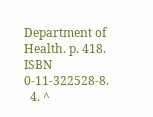Department of Health. p. 418. ISBN 0-11-322528-8.
  4. ^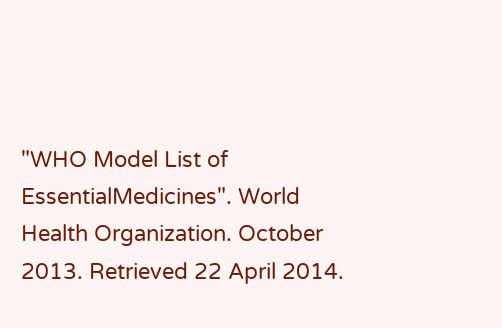"WHO Model List of EssentialMedicines". World Health Organization. October 2013. Retrieved 22 April 2014.